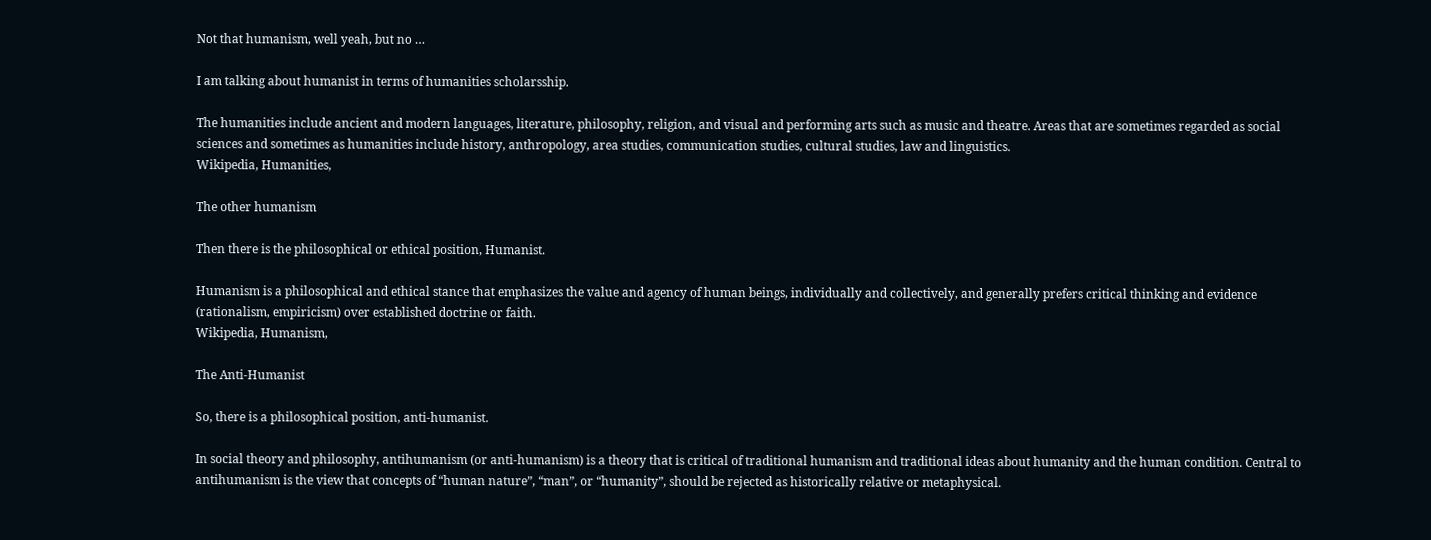Not that humanism, well yeah, but no …

I am talking about humanist in terms of humanities scholarsship.

The humanities include ancient and modern languages, literature, philosophy, religion, and visual and performing arts such as music and theatre. Areas that are sometimes regarded as social sciences and sometimes as humanities include history, anthropology, area studies, communication studies, cultural studies, law and linguistics.
Wikipedia, Humanities,

The other humanism

Then there is the philosophical or ethical position, Humanist.

Humanism is a philosophical and ethical stance that emphasizes the value and agency of human beings, individually and collectively, and generally prefers critical thinking and evidence (rationalism, empiricism) over established doctrine or faith.
Wikipedia, Humanism,

The Anti-Humanist

So, there is a philosophical position, anti-humanist.

In social theory and philosophy, antihumanism (or anti-humanism) is a theory that is critical of traditional humanism and traditional ideas about humanity and the human condition. Central to antihumanism is the view that concepts of “human nature”, “man”, or “humanity”, should be rejected as historically relative or metaphysical.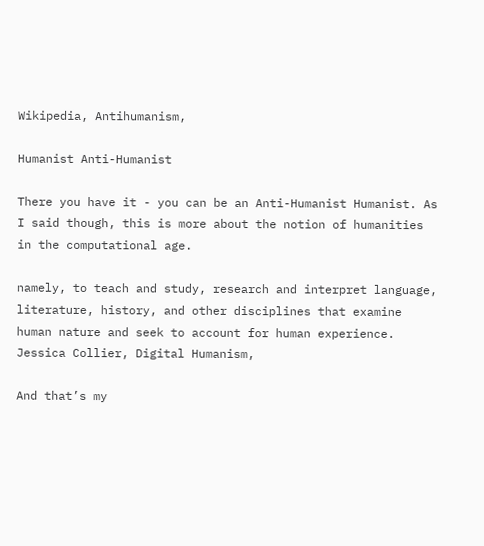Wikipedia, Antihumanism,

Humanist Anti-Humanist

There you have it - you can be an Anti-Humanist Humanist. As I said though, this is more about the notion of humanities in the computational age.

namely, to teach and study, research and interpret language, literature, history, and other disciplines that examine human nature and seek to account for human experience.
Jessica Collier, Digital Humanism,

And that’s my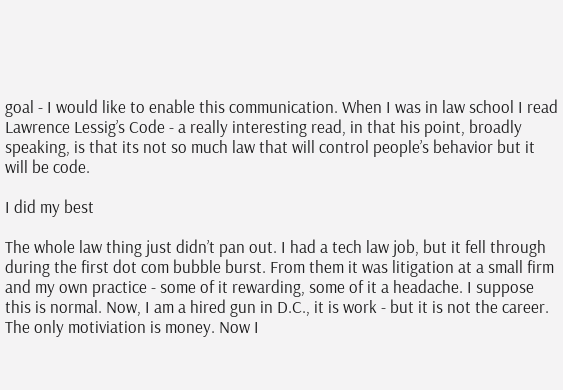goal - I would like to enable this communication. When I was in law school I read Lawrence Lessig’s Code - a really interesting read, in that his point, broadly speaking, is that its not so much law that will control people’s behavior but it will be code.

I did my best

The whole law thing just didn’t pan out. I had a tech law job, but it fell through during the first dot com bubble burst. From them it was litigation at a small firm and my own practice - some of it rewarding, some of it a headache. I suppose this is normal. Now, I am a hired gun in D.C., it is work - but it is not the career. The only motiviation is money. Now I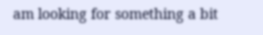am looking for something a bit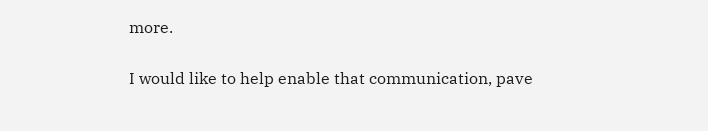more.

I would like to help enable that communication, pave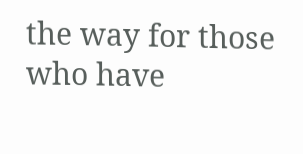the way for those who have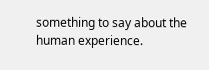something to say about the human experience.